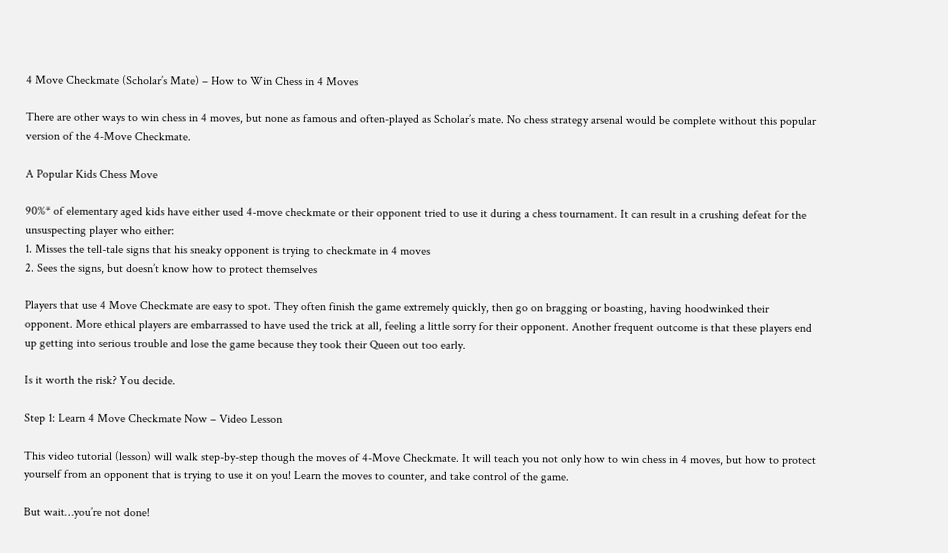4 Move Checkmate (Scholar’s Mate) – How to Win Chess in 4 Moves

There are other ways to win chess in 4 moves, but none as famous and often-played as Scholar’s mate. No chess strategy arsenal would be complete without this popular version of the 4-Move Checkmate.

A Popular Kids Chess Move

90%* of elementary aged kids have either used 4-move checkmate or their opponent tried to use it during a chess tournament. It can result in a crushing defeat for the unsuspecting player who either:
1. Misses the tell-tale signs that his sneaky opponent is trying to checkmate in 4 moves
2. Sees the signs, but doesn’t know how to protect themselves

Players that use 4 Move Checkmate are easy to spot. They often finish the game extremely quickly, then go on bragging or boasting, having hoodwinked their opponent. More ethical players are embarrassed to have used the trick at all, feeling a little sorry for their opponent. Another frequent outcome is that these players end up getting into serious trouble and lose the game because they took their Queen out too early.

Is it worth the risk? You decide.

Step 1: Learn 4 Move Checkmate Now – Video Lesson

This video tutorial (lesson) will walk step-by-step though the moves of 4-Move Checkmate. It will teach you not only how to win chess in 4 moves, but how to protect yourself from an opponent that is trying to use it on you! Learn the moves to counter, and take control of the game.

But wait…you’re not done!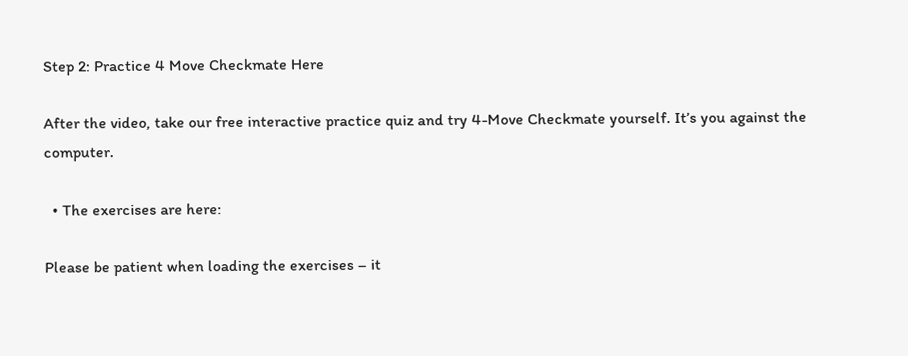Step 2: Practice 4 Move Checkmate Here

After the video, take our free interactive practice quiz and try 4-Move Checkmate yourself. It’s you against the computer.

  • The exercises are here:

Please be patient when loading the exercises – it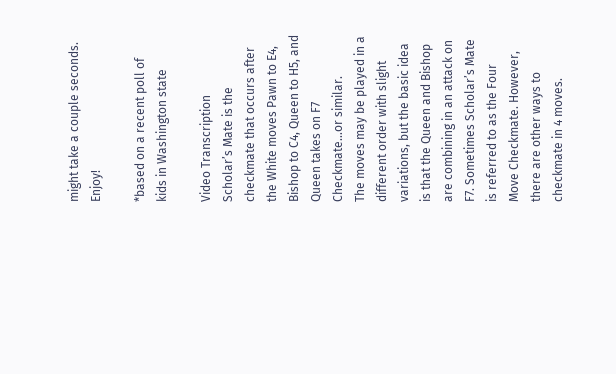might take a couple seconds. Enjoy!

*based on a recent poll of kids in Washington state

Video Transcription
Scholar’s Mate is the checkmate that occurs after the White moves Pawn to E4, Bishop to C4, Queen to H5, and Queen takes on F7 Checkmate…or similar.
The moves may be played in a different order with slight variations, but the basic idea is that the Queen and Bishop are combining in an attack on F7. Sometimes Scholar’s Mate is referred to as the Four Move Checkmate. However, there are other ways to checkmate in 4 moves.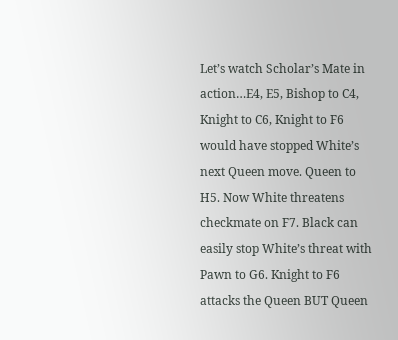Let’s watch Scholar’s Mate in action…E4, E5, Bishop to C4, Knight to C6, Knight to F6 would have stopped White’s next Queen move. Queen to H5. Now White threatens checkmate on F7. Black can easily stop White’s threat with Pawn to G6. Knight to F6 attacks the Queen BUT Queen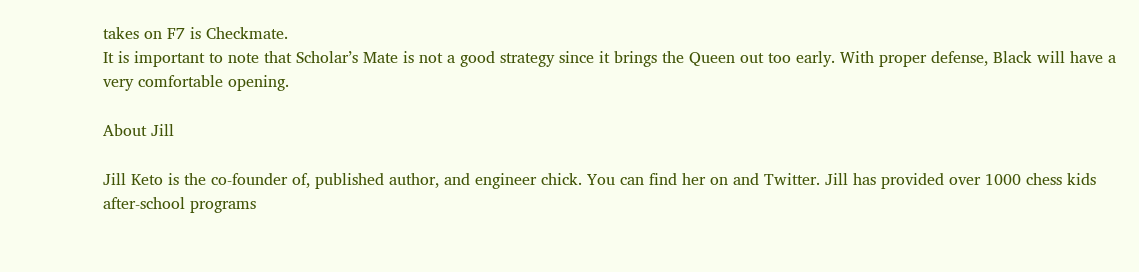takes on F7 is Checkmate.
It is important to note that Scholar’s Mate is not a good strategy since it brings the Queen out too early. With proper defense, Black will have a very comfortable opening.

About Jill

Jill Keto is the co-founder of, published author, and engineer chick. You can find her on and Twitter. Jill has provided over 1000 chess kids after-school programs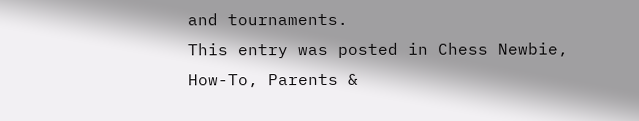and tournaments.
This entry was posted in Chess Newbie, How-To, Parents &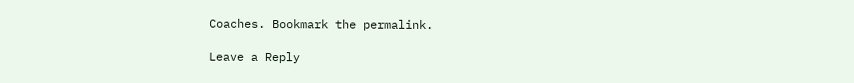Coaches. Bookmark the permalink.

Leave a Reply